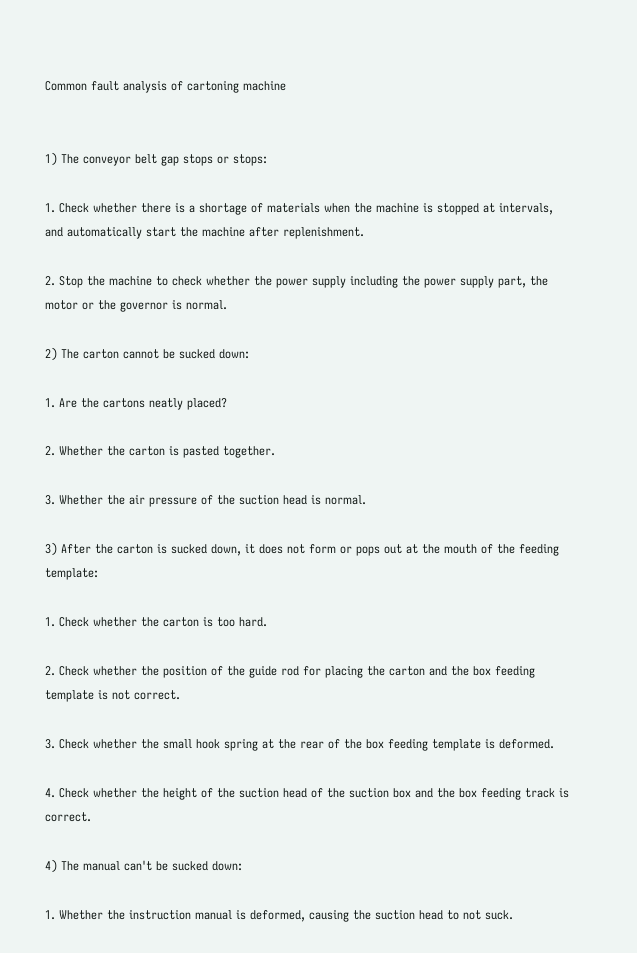Common fault analysis of cartoning machine


1) The conveyor belt gap stops or stops:

1. Check whether there is a shortage of materials when the machine is stopped at intervals, and automatically start the machine after replenishment.

2. Stop the machine to check whether the power supply including the power supply part, the motor or the governor is normal.

2) The carton cannot be sucked down:

1. Are the cartons neatly placed?

2. Whether the carton is pasted together.

3. Whether the air pressure of the suction head is normal.

3) After the carton is sucked down, it does not form or pops out at the mouth of the feeding template:

1. Check whether the carton is too hard.

2. Check whether the position of the guide rod for placing the carton and the box feeding template is not correct.

3. Check whether the small hook spring at the rear of the box feeding template is deformed.

4. Check whether the height of the suction head of the suction box and the box feeding track is correct.

4) The manual can't be sucked down:

1. Whether the instruction manual is deformed, causing the suction head to not suck.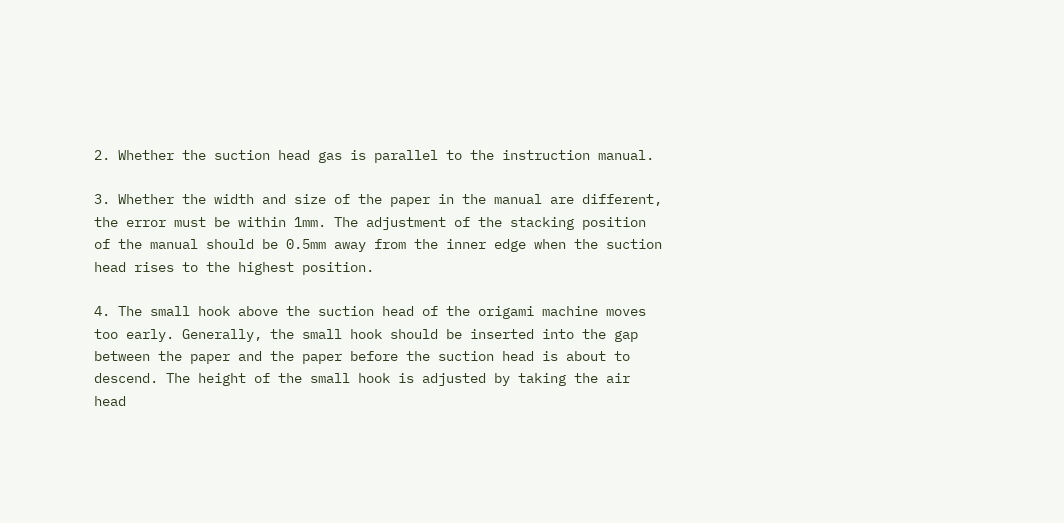2. Whether the suction head gas is parallel to the instruction manual.

3. Whether the width and size of the paper in the manual are different, the error must be within 1mm. The adjustment of the stacking position of the manual should be 0.5mm away from the inner edge when the suction head rises to the highest position.

4. The small hook above the suction head of the origami machine moves too early. Generally, the small hook should be inserted into the gap between the paper and the paper before the suction head is about to descend. The height of the small hook is adjusted by taking the air head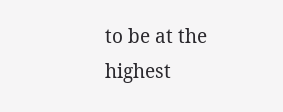to be at the highest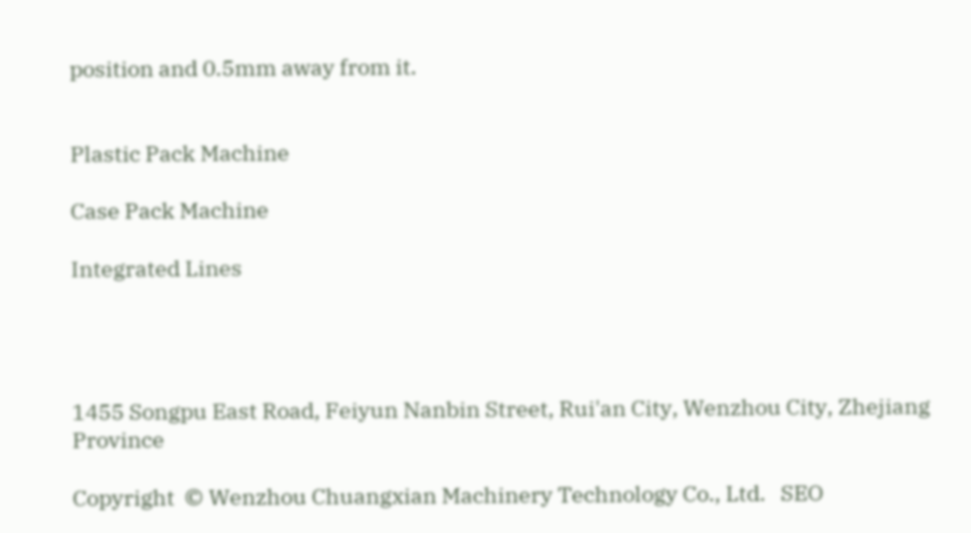position and 0.5mm away from it.


Plastic Pack Machine

Case Pack Machine

Integrated Lines




1455 Songpu East Road, Feiyun Nanbin Street, Rui'an City, Wenzhou City, Zhejiang Province

Copyright  © Wenzhou Chuangxian Machinery Technology Co., Ltd.   SEO